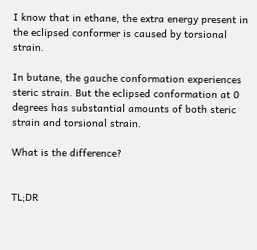I know that in ethane, the extra energy present in the eclipsed conformer is caused by torsional strain.

In butane, the gauche conformation experiences steric strain. But the eclipsed conformation at 0 degrees has substantial amounts of both steric strain and torsional strain.

What is the difference?


TL;DR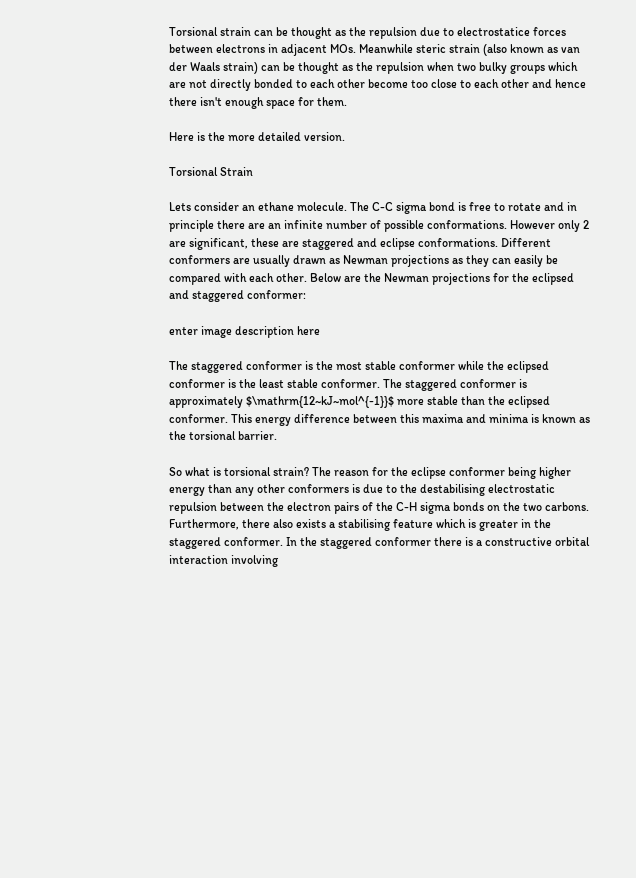Torsional strain can be thought as the repulsion due to electrostatice forces between electrons in adjacent MOs. Meanwhile steric strain (also known as van der Waals strain) can be thought as the repulsion when two bulky groups which are not directly bonded to each other become too close to each other and hence there isn't enough space for them.

Here is the more detailed version.

Torsional Strain

Lets consider an ethane molecule. The C-C sigma bond is free to rotate and in principle there are an infinite number of possible conformations. However only 2 are significant, these are staggered and eclipse conformations. Different conformers are usually drawn as Newman projections as they can easily be compared with each other. Below are the Newman projections for the eclipsed and staggered conformer:

enter image description here

The staggered conformer is the most stable conformer while the eclipsed conformer is the least stable conformer. The staggered conformer is approximately $\mathrm{12~kJ~mol^{-1}}$ more stable than the eclipsed conformer. This energy difference between this maxima and minima is known as the torsional barrier.

So what is torsional strain? The reason for the eclipse conformer being higher energy than any other conformers is due to the destabilising electrostatic repulsion between the electron pairs of the C-H sigma bonds on the two carbons. Furthermore, there also exists a stabilising feature which is greater in the staggered conformer. In the staggered conformer there is a constructive orbital interaction involving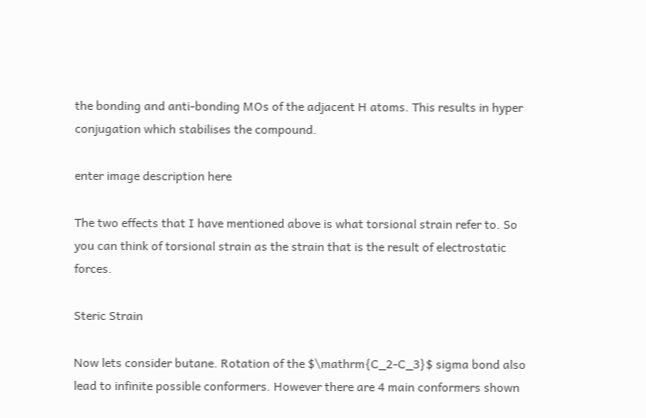the bonding and anti-bonding MOs of the adjacent H atoms. This results in hyper conjugation which stabilises the compound.

enter image description here

The two effects that I have mentioned above is what torsional strain refer to. So you can think of torsional strain as the strain that is the result of electrostatic forces.

Steric Strain

Now lets consider butane. Rotation of the $\mathrm{C_2-C_3}$ sigma bond also lead to infinite possible conformers. However there are 4 main conformers shown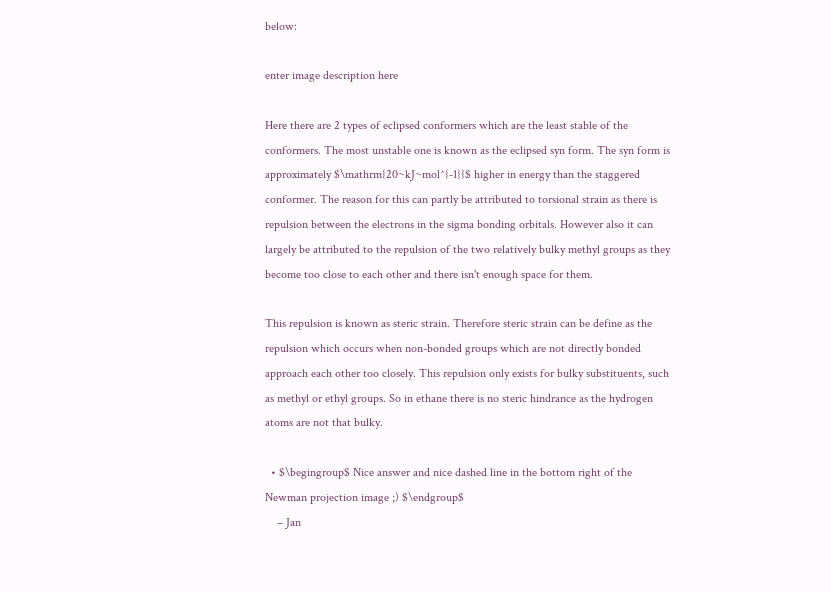below:

enter image description here

Here there are 2 types of eclipsed conformers which are the least stable of the conformers. The most unstable one is known as the eclipsed syn form. The syn form is approximately $\mathrm{20~kJ~mol^{-1}}$ higher in energy than the staggered conformer. The reason for this can partly be attributed to torsional strain as there is repulsion between the electrons in the sigma bonding orbitals. However also it can largely be attributed to the repulsion of the two relatively bulky methyl groups as they become too close to each other and there isn't enough space for them.

This repulsion is known as steric strain. Therefore steric strain can be define as the repulsion which occurs when non-bonded groups which are not directly bonded approach each other too closely. This repulsion only exists for bulky substituents, such as methyl or ethyl groups. So in ethane there is no steric hindrance as the hydrogen atoms are not that bulky.

  • $\begingroup$ Nice answer and nice dashed line in the bottom right of the Newman projection image ;) $\endgroup$
    – Jan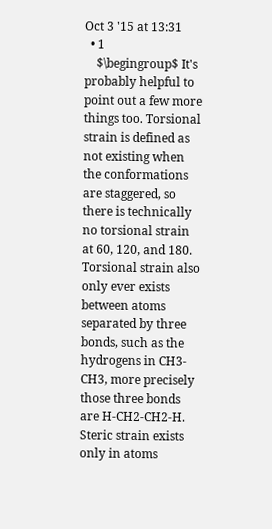Oct 3 '15 at 13:31
  • 1
    $\begingroup$ It's probably helpful to point out a few more things too. Torsional strain is defined as not existing when the conformations are staggered, so there is technically no torsional strain at 60, 120, and 180. Torsional strain also only ever exists between atoms separated by three bonds, such as the hydrogens in CH3-CH3, more precisely those three bonds are H-CH2-CH2-H. Steric strain exists only in atoms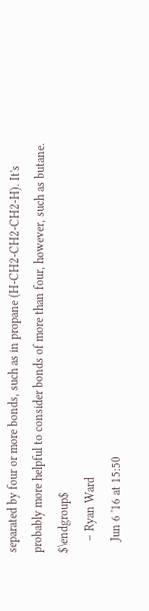separated by four or more bonds, such as in propane (H-CH2-CH2-CH2-H). It's probably more helpful to consider bonds of more than four, however, such as butane. $\endgroup$
    – Ryan Ward
    Jun 6 '16 at 15:50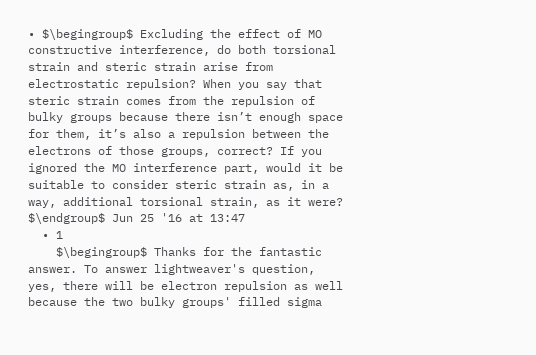• $\begingroup$ Excluding the effect of MO constructive interference, do both torsional strain and steric strain arise from electrostatic repulsion? When you say that steric strain comes from the repulsion of bulky groups because there isn’t enough space for them, it’s also a repulsion between the electrons of those groups, correct? If you ignored the MO interference part, would it be suitable to consider steric strain as, in a way, additional torsional strain, as it were? $\endgroup$ Jun 25 '16 at 13:47
  • 1
    $\begingroup$ Thanks for the fantastic answer. To answer lightweaver's question, yes, there will be electron repulsion as well because the two bulky groups' filled sigma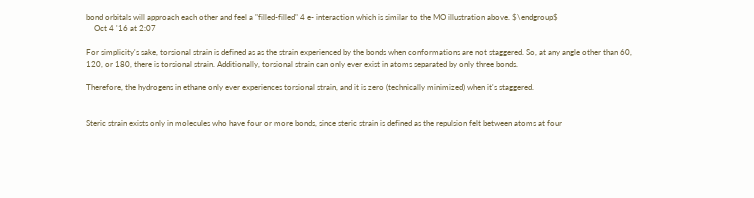bond orbitals will approach each other and feel a "filled-filled" 4 e- interaction which is similar to the MO illustration above. $\endgroup$
    Oct 4 '16 at 2:07

For simplicity's sake, torsional strain is defined as as the strain experienced by the bonds when conformations are not staggered. So, at any angle other than 60, 120, or 180, there is torsional strain. Additionally, torsional strain can only ever exist in atoms separated by only three bonds.

Therefore, the hydrogens in ethane only ever experiences torsional strain, and it is zero (technically minimized) when it's staggered.


Steric strain exists only in molecules who have four or more bonds, since steric strain is defined as the repulsion felt between atoms at four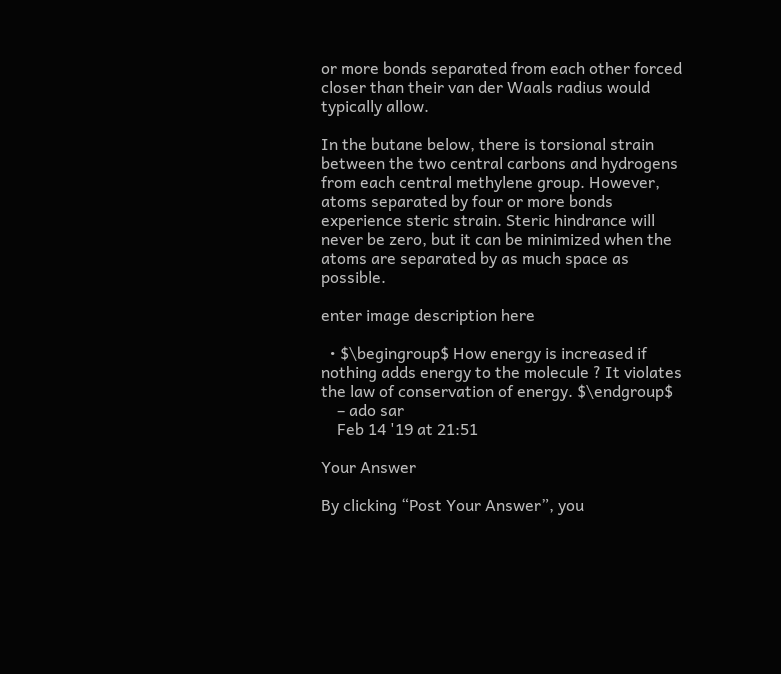or more bonds separated from each other forced closer than their van der Waals radius would typically allow.

In the butane below, there is torsional strain between the two central carbons and hydrogens from each central methylene group. However, atoms separated by four or more bonds experience steric strain. Steric hindrance will never be zero, but it can be minimized when the atoms are separated by as much space as possible.

enter image description here

  • $\begingroup$ How energy is increased if nothing adds energy to the molecule ? It violates the law of conservation of energy. $\endgroup$
    – ado sar
    Feb 14 '19 at 21:51

Your Answer

By clicking “Post Your Answer”, you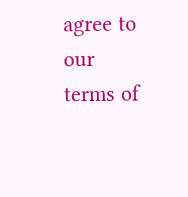agree to our terms of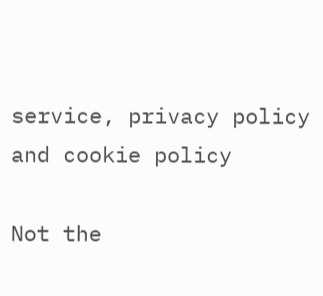service, privacy policy and cookie policy

Not the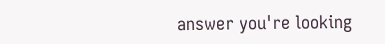answer you're looking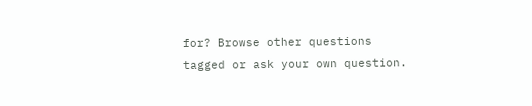for? Browse other questions tagged or ask your own question.